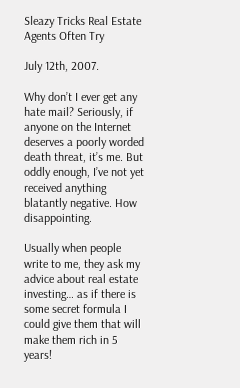Sleazy Tricks Real Estate Agents Often Try

July 12th, 2007.

Why don’t I ever get any hate mail? Seriously, if anyone on the Internet deserves a poorly worded death threat, it’s me. But oddly enough, I’ve not yet received anything blatantly negative. How disappointing.

Usually when people write to me, they ask my advice about real estate investing… as if there is some secret formula I could give them that will make them rich in 5 years!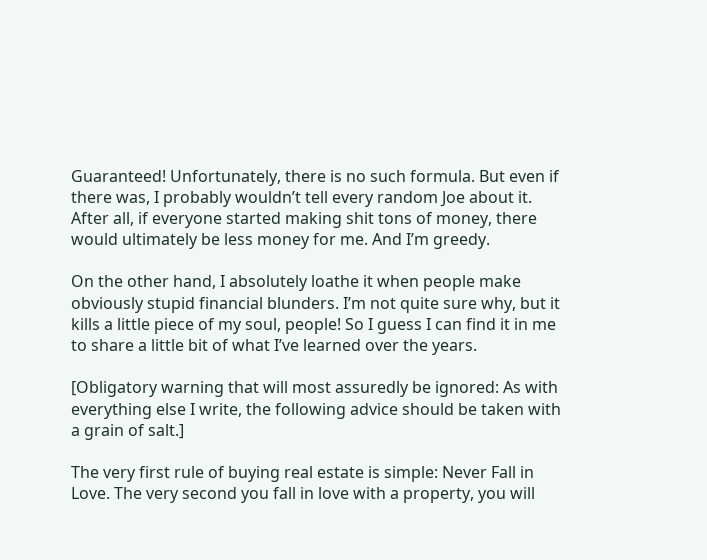Guaranteed! Unfortunately, there is no such formula. But even if there was, I probably wouldn’t tell every random Joe about it. After all, if everyone started making shit tons of money, there would ultimately be less money for me. And I’m greedy.

On the other hand, I absolutely loathe it when people make obviously stupid financial blunders. I’m not quite sure why, but it kills a little piece of my soul, people! So I guess I can find it in me to share a little bit of what I’ve learned over the years.

[Obligatory warning that will most assuredly be ignored: As with everything else I write, the following advice should be taken with a grain of salt.]

The very first rule of buying real estate is simple: Never Fall in Love. The very second you fall in love with a property, you will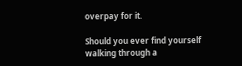overpay for it.

Should you ever find yourself walking through a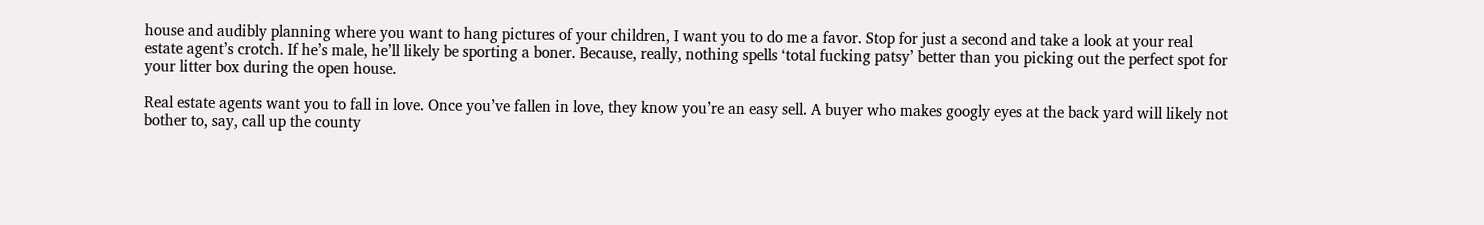house and audibly planning where you want to hang pictures of your children, I want you to do me a favor. Stop for just a second and take a look at your real estate agent’s crotch. If he’s male, he’ll likely be sporting a boner. Because, really, nothing spells ‘total fucking patsy’ better than you picking out the perfect spot for your litter box during the open house.

Real estate agents want you to fall in love. Once you’ve fallen in love, they know you’re an easy sell. A buyer who makes googly eyes at the back yard will likely not bother to, say, call up the county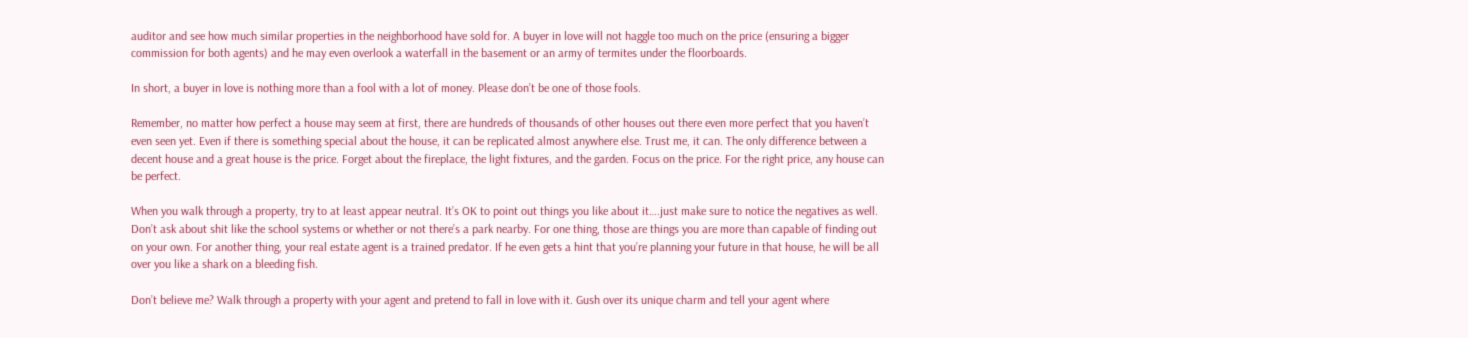auditor and see how much similar properties in the neighborhood have sold for. A buyer in love will not haggle too much on the price (ensuring a bigger commission for both agents) and he may even overlook a waterfall in the basement or an army of termites under the floorboards.

In short, a buyer in love is nothing more than a fool with a lot of money. Please don’t be one of those fools.

Remember, no matter how perfect a house may seem at first, there are hundreds of thousands of other houses out there even more perfect that you haven’t even seen yet. Even if there is something special about the house, it can be replicated almost anywhere else. Trust me, it can. The only difference between a decent house and a great house is the price. Forget about the fireplace, the light fixtures, and the garden. Focus on the price. For the right price, any house can be perfect.

When you walk through a property, try to at least appear neutral. It’s OK to point out things you like about it….just make sure to notice the negatives as well. Don’t ask about shit like the school systems or whether or not there’s a park nearby. For one thing, those are things you are more than capable of finding out on your own. For another thing, your real estate agent is a trained predator. If he even gets a hint that you’re planning your future in that house, he will be all over you like a shark on a bleeding fish.

Don’t believe me? Walk through a property with your agent and pretend to fall in love with it. Gush over its unique charm and tell your agent where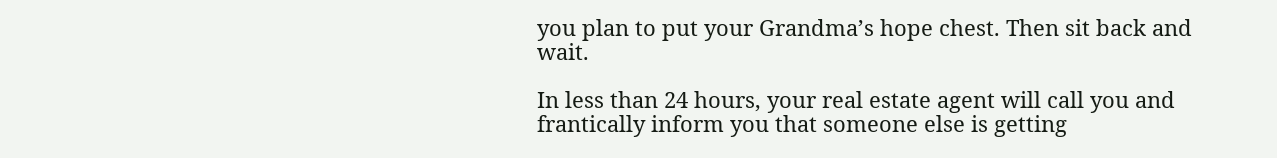you plan to put your Grandma’s hope chest. Then sit back and wait.

In less than 24 hours, your real estate agent will call you and frantically inform you that someone else is getting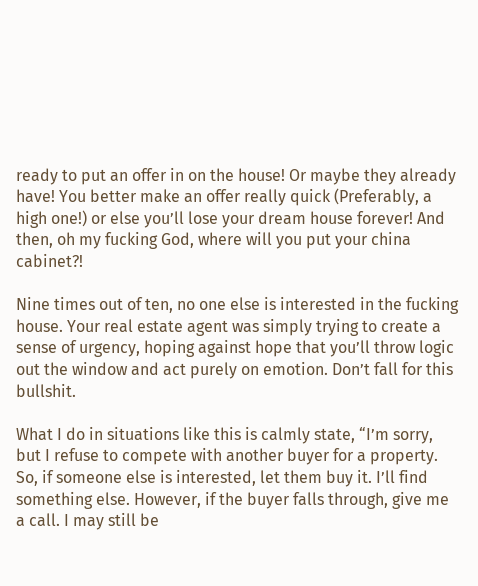ready to put an offer in on the house! Or maybe they already have! You better make an offer really quick (Preferably, a high one!) or else you’ll lose your dream house forever! And then, oh my fucking God, where will you put your china cabinet?!

Nine times out of ten, no one else is interested in the fucking house. Your real estate agent was simply trying to create a sense of urgency, hoping against hope that you’ll throw logic out the window and act purely on emotion. Don’t fall for this bullshit.

What I do in situations like this is calmly state, “I’m sorry, but I refuse to compete with another buyer for a property. So, if someone else is interested, let them buy it. I’ll find something else. However, if the buyer falls through, give me a call. I may still be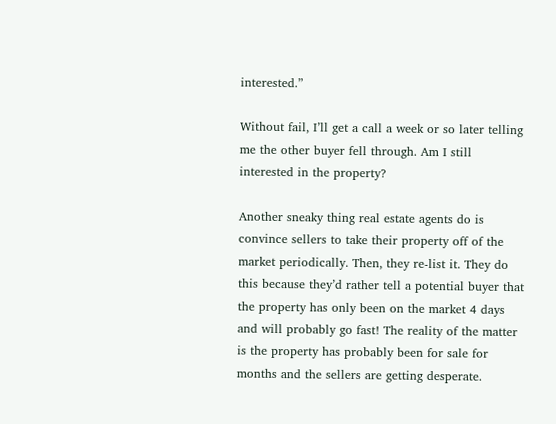interested.”

Without fail, I’ll get a call a week or so later telling me the other buyer fell through. Am I still interested in the property?

Another sneaky thing real estate agents do is convince sellers to take their property off of the market periodically. Then, they re-list it. They do this because they’d rather tell a potential buyer that the property has only been on the market 4 days and will probably go fast! The reality of the matter is the property has probably been for sale for months and the sellers are getting desperate.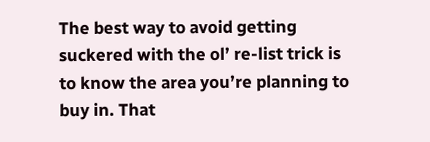The best way to avoid getting suckered with the ol’ re-list trick is to know the area you’re planning to buy in. That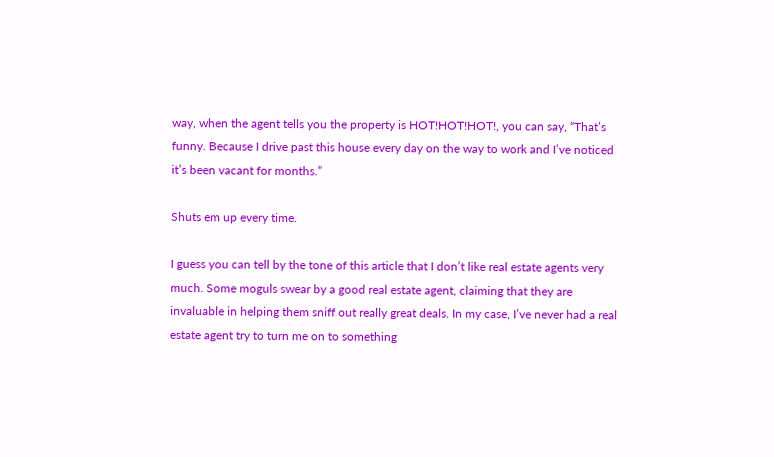way, when the agent tells you the property is HOT!HOT!HOT!, you can say, “That’s funny. Because I drive past this house every day on the way to work and I’ve noticed it’s been vacant for months.”

Shuts em up every time.

I guess you can tell by the tone of this article that I don’t like real estate agents very much. Some moguls swear by a good real estate agent, claiming that they are invaluable in helping them sniff out really great deals. In my case, I’ve never had a real estate agent try to turn me on to something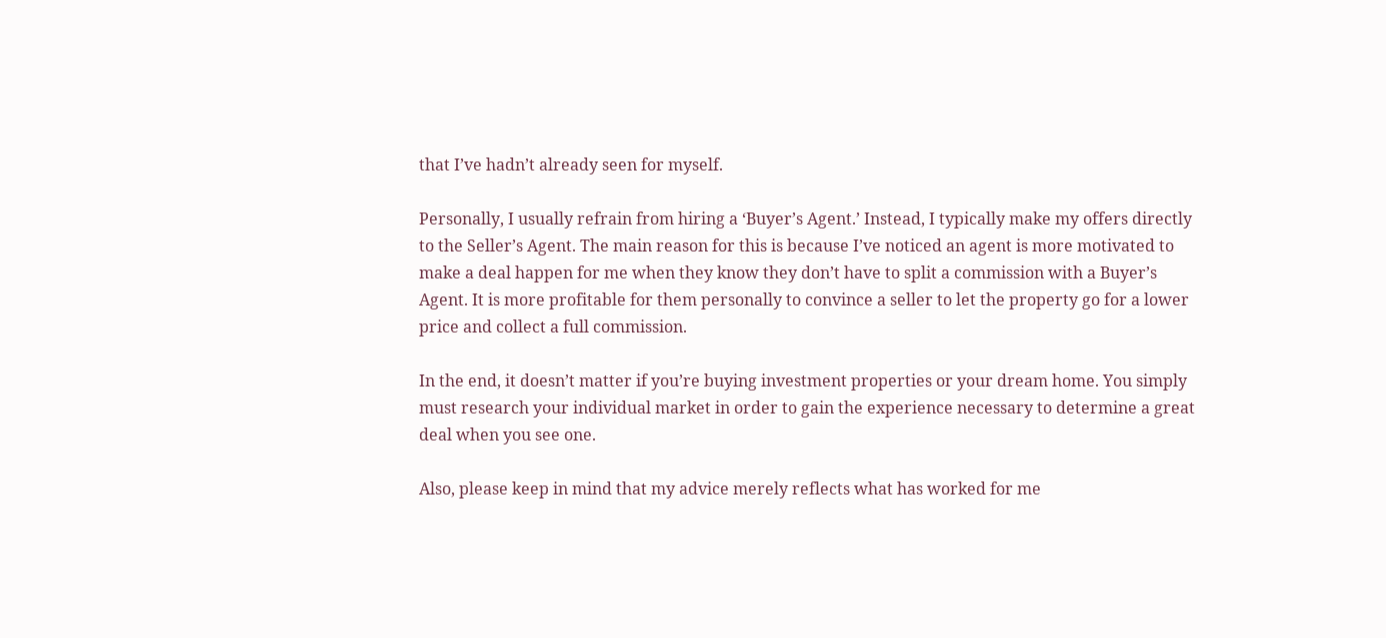that I’ve hadn’t already seen for myself.

Personally, I usually refrain from hiring a ‘Buyer’s Agent.’ Instead, I typically make my offers directly to the Seller’s Agent. The main reason for this is because I’ve noticed an agent is more motivated to make a deal happen for me when they know they don’t have to split a commission with a Buyer’s Agent. It is more profitable for them personally to convince a seller to let the property go for a lower price and collect a full commission.

In the end, it doesn’t matter if you’re buying investment properties or your dream home. You simply must research your individual market in order to gain the experience necessary to determine a great deal when you see one.

Also, please keep in mind that my advice merely reflects what has worked for me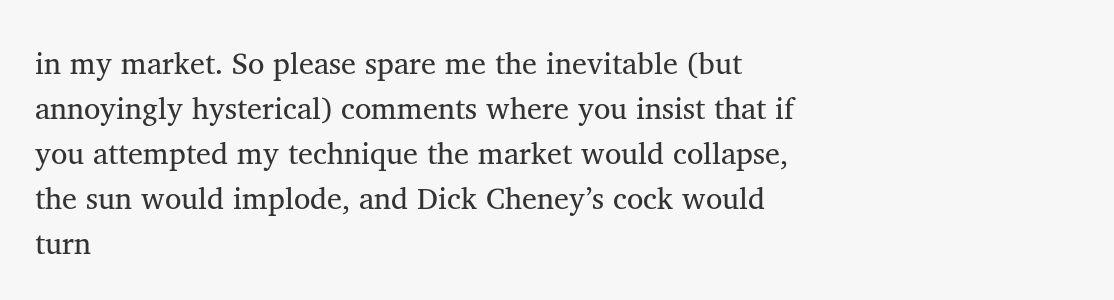in my market. So please spare me the inevitable (but annoyingly hysterical) comments where you insist that if you attempted my technique the market would collapse, the sun would implode, and Dick Cheney’s cock would turn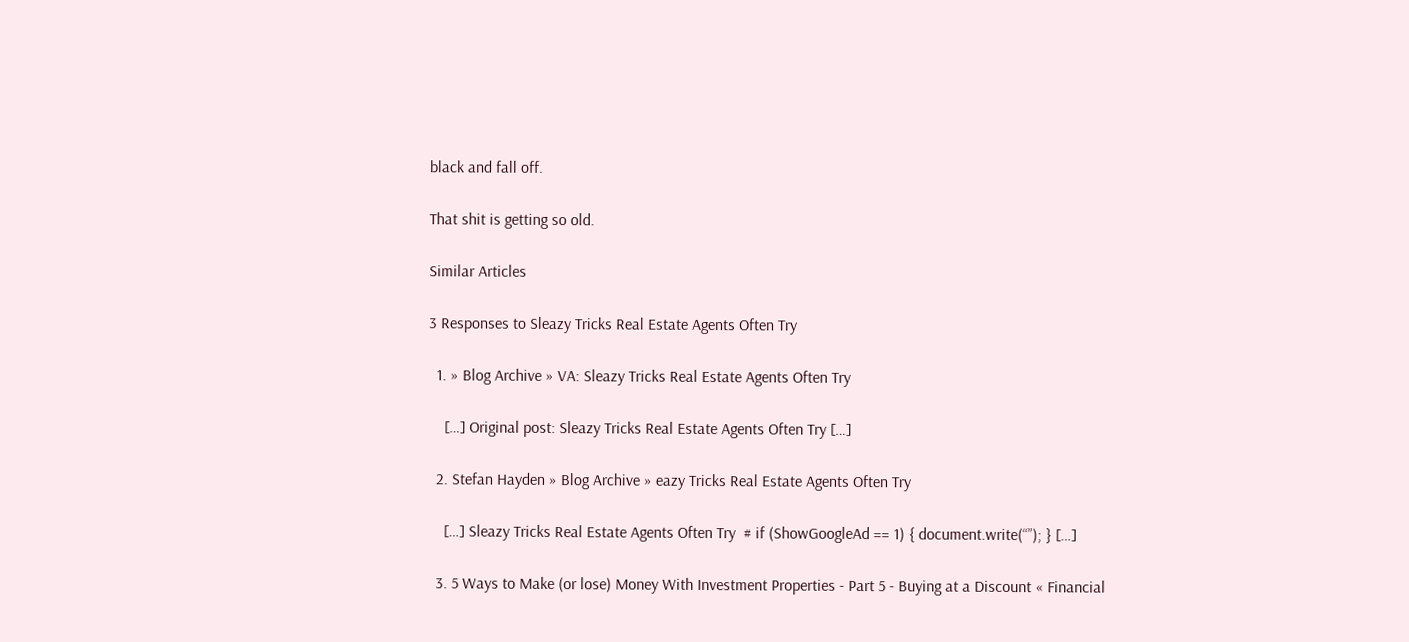black and fall off.

That shit is getting so old.

Similar Articles

3 Responses to Sleazy Tricks Real Estate Agents Often Try

  1. » Blog Archive » VA: Sleazy Tricks Real Estate Agents Often Try

    […] Original post: Sleazy Tricks Real Estate Agents Often Try […]

  2. Stefan Hayden » Blog Archive » eazy Tricks Real Estate Agents Often Try

    […] Sleazy Tricks Real Estate Agents Often Try  # if (ShowGoogleAd == 1) { document.write(“”); } […]

  3. 5 Ways to Make (or lose) Money With Investment Properties - Part 5 - Buying at a Discount « Financial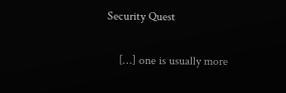Security Quest

    […] one is usually more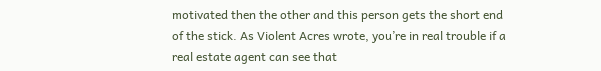motivated then the other and this person gets the short end of the stick. As Violent Acres wrote, you’re in real trouble if a real estate agent can see that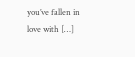you’ve fallen in love with […]